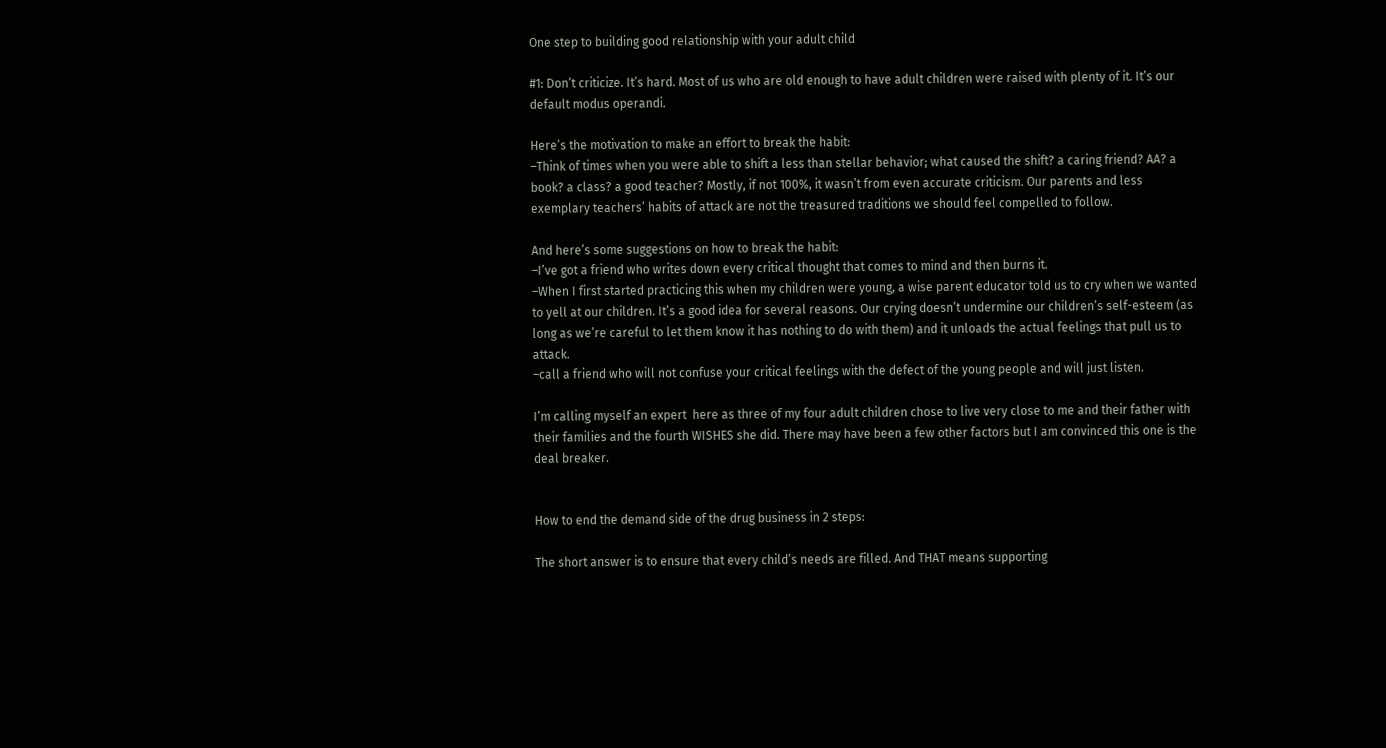One step to building good relationship with your adult child

#1: Don’t criticize. It’s hard. Most of us who are old enough to have adult children were raised with plenty of it. It’s our default modus operandi.

Here’s the motivation to make an effort to break the habit:
–Think of times when you were able to shift a less than stellar behavior; what caused the shift? a caring friend? AA? a book? a class? a good teacher? Mostly, if not 100%, it wasn’t from even accurate criticism. Our parents and less exemplary teachers’ habits of attack are not the treasured traditions we should feel compelled to follow.

And here’s some suggestions on how to break the habit:
–I’ve got a friend who writes down every critical thought that comes to mind and then burns it.
–When I first started practicing this when my children were young, a wise parent educator told us to cry when we wanted to yell at our children. It’s a good idea for several reasons. Our crying doesn’t undermine our children’s self-esteem (as long as we’re careful to let them know it has nothing to do with them) and it unloads the actual feelings that pull us to attack.
–call a friend who will not confuse your critical feelings with the defect of the young people and will just listen.

I’m calling myself an expert  here as three of my four adult children chose to live very close to me and their father with their families and the fourth WISHES she did. There may have been a few other factors but I am convinced this one is the deal breaker.


How to end the demand side of the drug business in 2 steps:

The short answer is to ensure that every child’s needs are filled. And THAT means supporting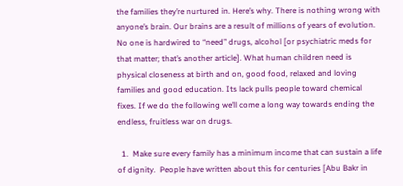the families they’re nurtured in. Here’s why. There is nothing wrong with anyone’s brain. Our brains are a result of millions of years of evolution. No one is hardwired to “need” drugs, alcohol [or psychiatric meds for that matter; that’s another article]. What human children need is physical closeness at birth and on, good food, relaxed and loving families and good education. Its lack pulls people toward chemical fixes. If we do the following we’ll come a long way towards ending the endless, fruitless war on drugs.

  1.  Make sure every family has a minimum income that can sustain a life of dignity.  People have written about this for centuries [Abu Bakr in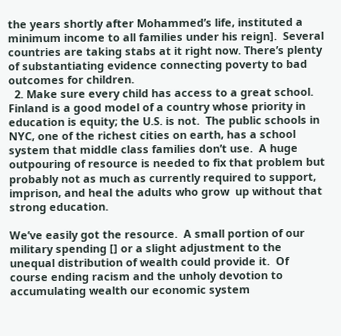the years shortly after Mohammed’s life, instituted a minimum income to all families under his reign].  Several countries are taking stabs at it right now. There’s plenty of substantiating evidence connecting poverty to bad outcomes for children.
  2. Make sure every child has access to a great school.  Finland is a good model of a country whose priority in education is equity; the U.S. is not.  The public schools in NYC, one of the richest cities on earth, has a school system that middle class families don’t use.  A huge outpouring of resource is needed to fix that problem but probably not as much as currently required to support, imprison, and heal the adults who grow  up without that strong education.

We’ve easily got the resource.  A small portion of our military spending [] or a slight adjustment to the unequal distribution of wealth could provide it.  Of course ending racism and the unholy devotion to accumulating wealth our economic system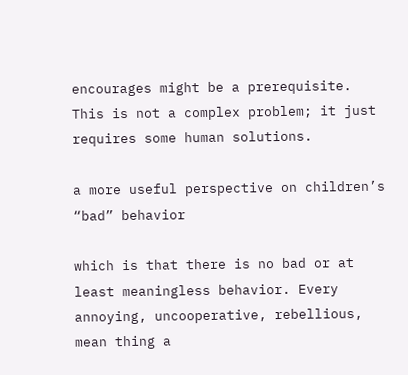encourages might be a prerequisite.  This is not a complex problem; it just requires some human solutions.

a more useful perspective on children’s “bad” behavior

which is that there is no bad or at least meaningless behavior. Every annoying, uncooperative, rebellious, mean thing a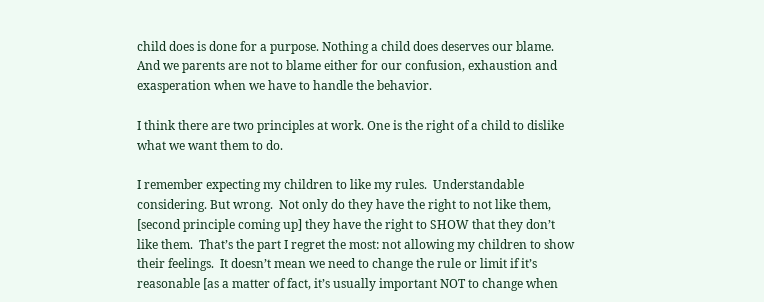child does is done for a purpose. Nothing a child does deserves our blame. And we parents are not to blame either for our confusion, exhaustion and exasperation when we have to handle the behavior.

I think there are two principles at work. One is the right of a child to dislike what we want them to do.

I remember expecting my children to like my rules.  Understandable considering. But wrong.  Not only do they have the right to not like them, [second principle coming up] they have the right to SHOW that they don’t like them.  That’s the part I regret the most: not allowing my children to show their feelings.  It doesn’t mean we need to change the rule or limit if it’s reasonable [as a matter of fact, it’s usually important NOT to change when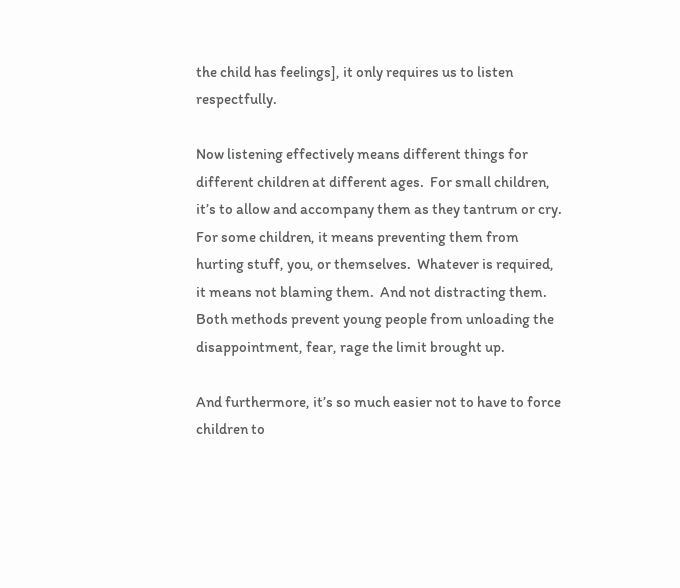the child has feelings], it only requires us to listen respectfully.

Now listening effectively means different things for different children at different ages.  For small children, it’s to allow and accompany them as they tantrum or cry. For some children, it means preventing them from hurting stuff, you, or themselves.  Whatever is required, it means not blaming them.  And not distracting them.  Both methods prevent young people from unloading the disappointment, fear, rage the limit brought up.

And furthermore, it’s so much easier not to have to force children to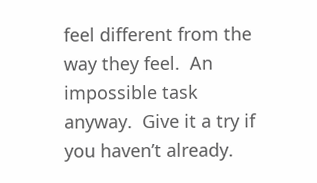feel different from the way they feel.  An impossible task anyway.  Give it a try if you haven’t already.